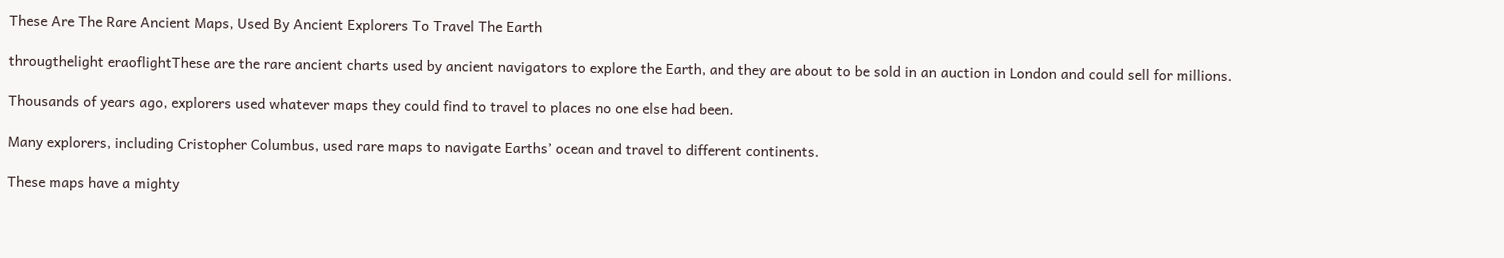These Are The Rare Ancient Maps, Used By Ancient Explorers To Travel The Earth

througthelight eraoflightThese are the rare ancient charts used by ancient navigators to explore the Earth, and they are about to be sold in an auction in London and could sell for millions.

Thousands of years ago, explorers used whatever maps they could find to travel to places no one else had been.

Many explorers, including Cristopher Columbus, used rare maps to navigate Earths’ ocean and travel to different continents.

These maps have a mighty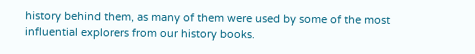history behind them, as many of them were used by some of the most influential explorers from our history books.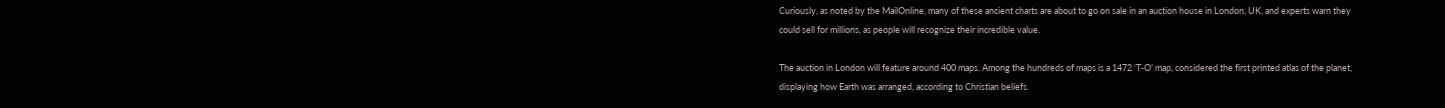Curiously, as noted by the MailOnline, many of these ancient charts are about to go on sale in an auction house in London, UK, and experts warn they could sell for millions, as people will recognize their incredible value.

The auction in London will feature around 400 maps. Among the hundreds of maps is a 1472 ‘T-O’ map, considered the first printed atlas of the planet, displaying how Earth was arranged, according to Christian beliefs.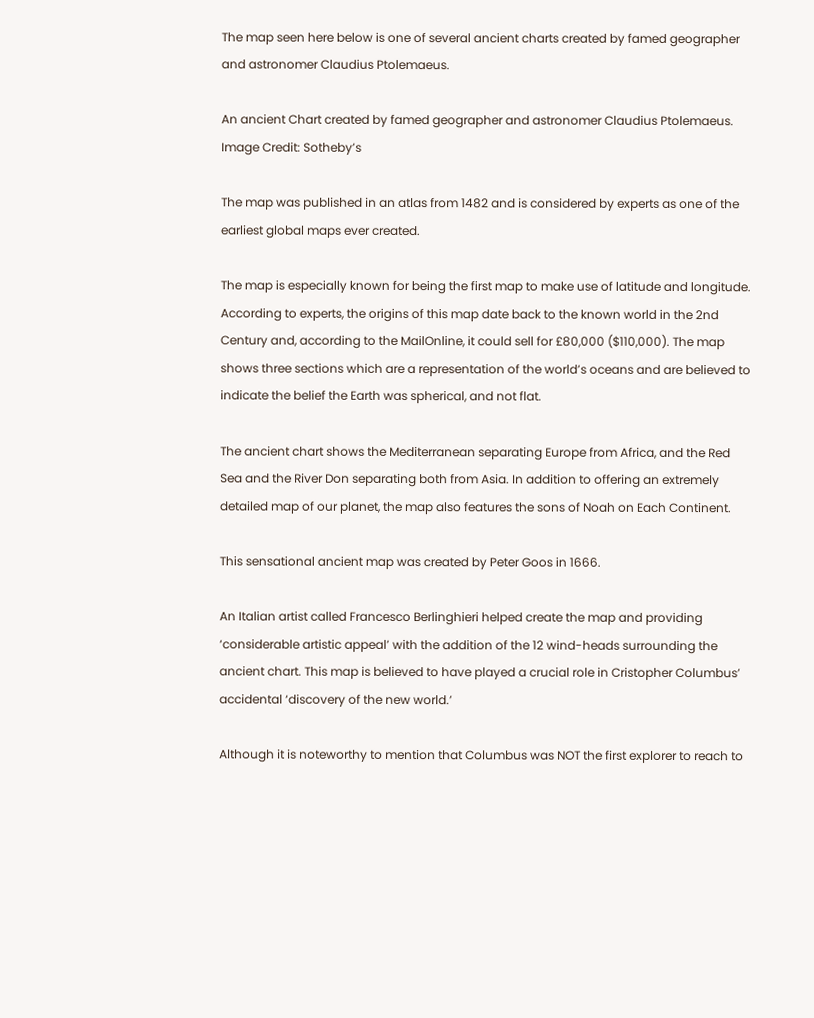The map seen here below is one of several ancient charts created by famed geographer and astronomer Claudius Ptolemaeus.

An ancient Chart created by famed geographer and astronomer Claudius Ptolemaeus. Image Credit: Sotheby’s

The map was published in an atlas from 1482 and is considered by experts as one of the earliest global maps ever created.

The map is especially known for being the first map to make use of latitude and longitude. According to experts, the origins of this map date back to the known world in the 2nd Century and, according to the MailOnline, it could sell for £80,000 ($110,000). The map shows three sections which are a representation of the world’s oceans and are believed to indicate the belief the Earth was spherical, and not flat.

The ancient chart shows the Mediterranean separating Europe from Africa, and the Red Sea and the River Don separating both from Asia. In addition to offering an extremely detailed map of our planet, the map also features the sons of Noah on Each Continent.

This sensational ancient map was created by Peter Goos in 1666.

An Italian artist called Francesco Berlinghieri helped create the map and providing ‘considerable artistic appeal’ with the addition of the 12 wind-heads surrounding the ancient chart. This map is believed to have played a crucial role in Cristopher Columbus’ accidental ‘discovery of the new world.’

Although it is noteworthy to mention that Columbus was NOT the first explorer to reach to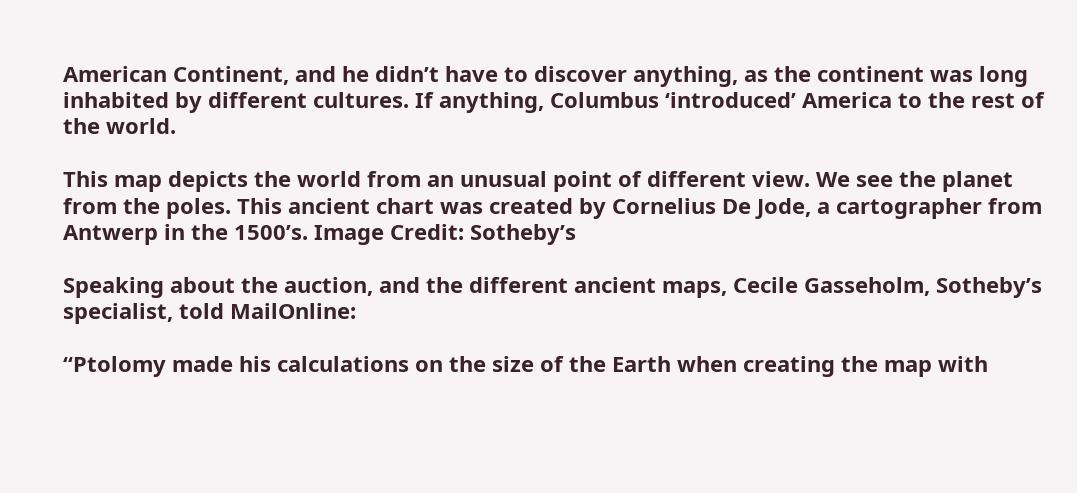American Continent, and he didn’t have to discover anything, as the continent was long inhabited by different cultures. If anything, Columbus ‘introduced’ America to the rest of the world.

This map depicts the world from an unusual point of different view. We see the planet from the poles. This ancient chart was created by Cornelius De Jode, a cartographer from Antwerp in the 1500’s. Image Credit: Sotheby’s

Speaking about the auction, and the different ancient maps, Cecile Gasseholm, Sotheby’s specialist, told MailOnline:

“Ptolomy made his calculations on the size of the Earth when creating the map with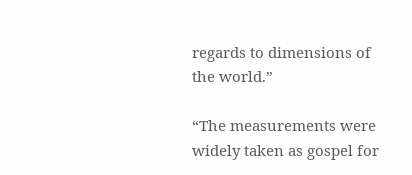regards to dimensions of the world.”

“The measurements were widely taken as gospel for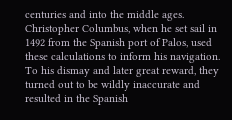centuries and into the middle ages. Christopher Columbus, when he set sail in 1492 from the Spanish port of Palos, used these calculations to inform his navigation. To his dismay and later great reward, they turned out to be wildly inaccurate and resulted in the Spanish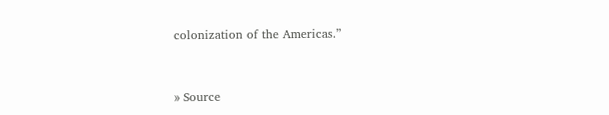colonization of the Americas.”



» Source